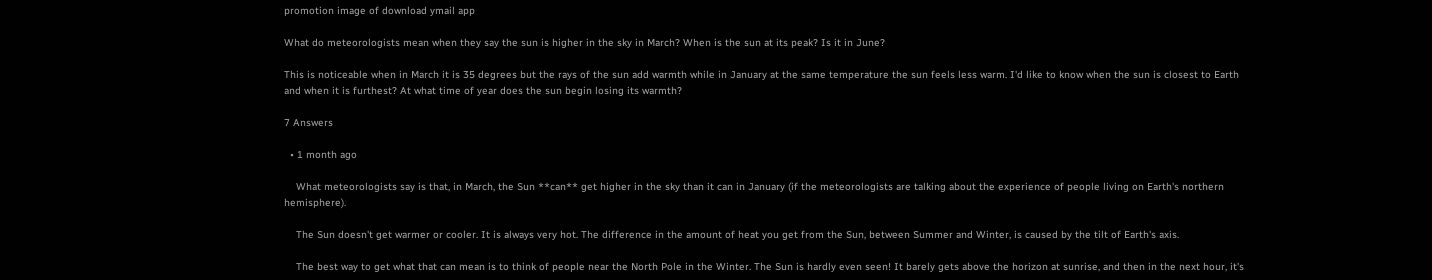promotion image of download ymail app

What do meteorologists mean when they say the sun is higher in the sky in March? When is the sun at its peak? Is it in June?

This is noticeable when in March it is 35 degrees but the rays of the sun add warmth while in January at the same temperature the sun feels less warm. I'd like to know when the sun is closest to Earth and when it is furthest? At what time of year does the sun begin losing its warmth?

7 Answers

  • 1 month ago

    What meteorologists say is that, in March, the Sun **can** get higher in the sky than it can in January (if the meteorologists are talking about the experience of people living on Earth's northern hemisphere).

    The Sun doesn't get warmer or cooler. It is always very hot. The difference in the amount of heat you get from the Sun, between Summer and Winter, is caused by the tilt of Earth's axis.

    The best way to get what that can mean is to think of people near the North Pole in the Winter. The Sun is hardly even seen! It barely gets above the horizon at sunrise, and then in the next hour, it's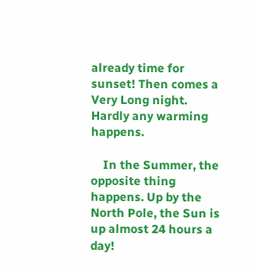already time for sunset! Then comes a Very Long night. Hardly any warming happens.

    In the Summer, the opposite thing happens. Up by the North Pole, the Sun is up almost 24 hours a day!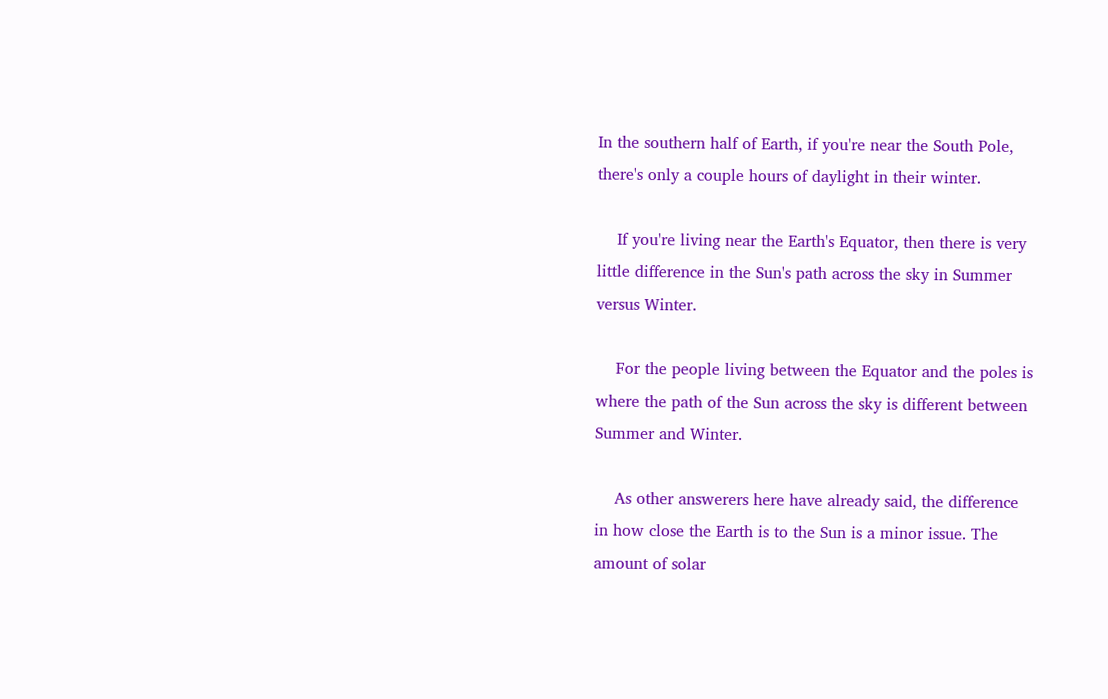In the southern half of Earth, if you're near the South Pole, there's only a couple hours of daylight in their winter.

    If you're living near the Earth's Equator, then there is very little difference in the Sun's path across the sky in Summer versus Winter.

    For the people living between the Equator and the poles is where the path of the Sun across the sky is different between Summer and Winter.

    As other answerers here have already said, the difference in how close the Earth is to the Sun is a minor issue. The amount of solar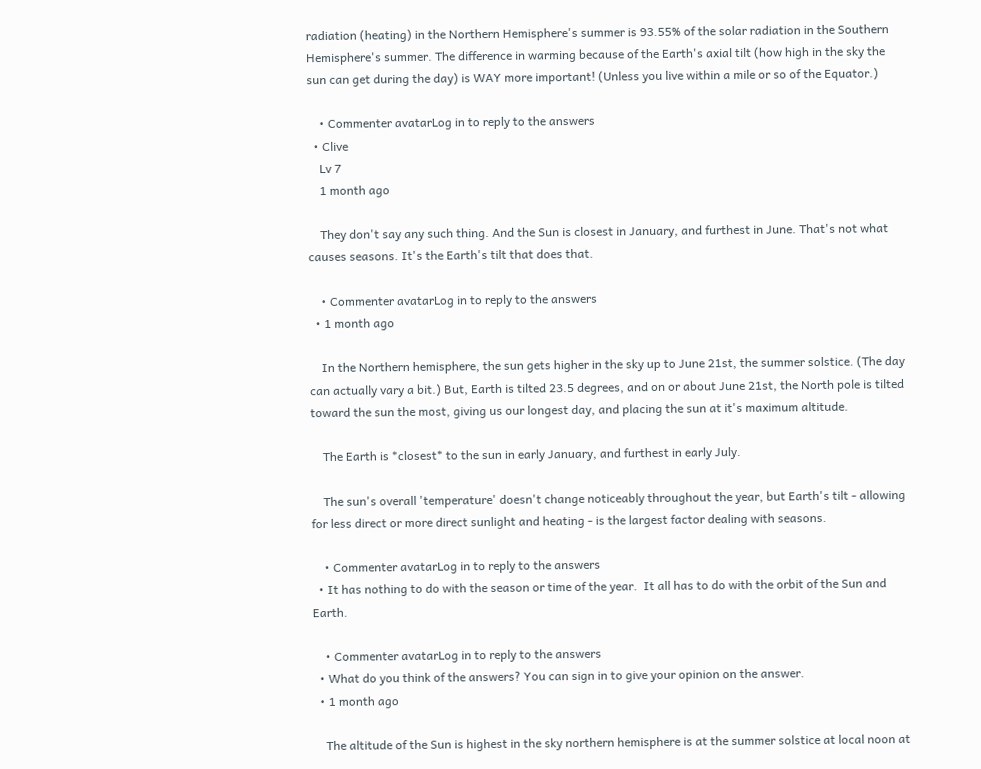radiation (heating) in the Northern Hemisphere's summer is 93.55% of the solar radiation in the Southern Hemisphere's summer. The difference in warming because of the Earth's axial tilt (how high in the sky the sun can get during the day) is WAY more important! (Unless you live within a mile or so of the Equator.)

    • Commenter avatarLog in to reply to the answers
  • Clive
    Lv 7
    1 month ago

    They don't say any such thing. And the Sun is closest in January, and furthest in June. That's not what causes seasons. It's the Earth's tilt that does that.

    • Commenter avatarLog in to reply to the answers
  • 1 month ago

    In the Northern hemisphere, the sun gets higher in the sky up to June 21st, the summer solstice. (The day can actually vary a bit.) But, Earth is tilted 23.5 degrees, and on or about June 21st, the North pole is tilted toward the sun the most, giving us our longest day, and placing the sun at it's maximum altitude.

    The Earth is *closest* to the sun in early January, and furthest in early July.

    The sun's overall 'temperature' doesn't change noticeably throughout the year, but Earth's tilt - allowing for less direct or more direct sunlight and heating - is the largest factor dealing with seasons.

    • Commenter avatarLog in to reply to the answers
  • It has nothing to do with the season or time of the year.  It all has to do with the orbit of the Sun and Earth.

    • Commenter avatarLog in to reply to the answers
  • What do you think of the answers? You can sign in to give your opinion on the answer.
  • 1 month ago

    The altitude of the Sun is highest in the sky northern hemisphere is at the summer solstice at local noon at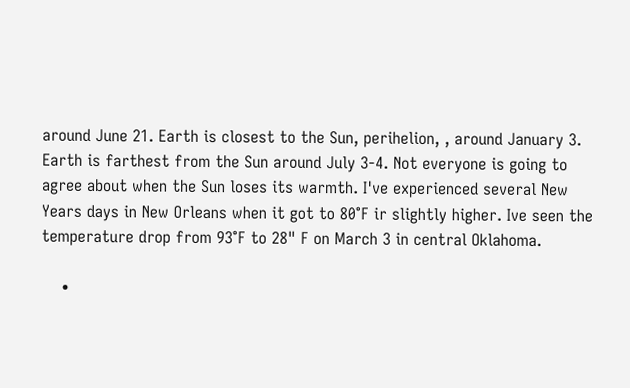around June 21. Earth is closest to the Sun, perihelion, , around January 3. Earth is farthest from the Sun around July 3-4. Not everyone is going to agree about when the Sun loses its warmth. I've experienced several New Years days in New Orleans when it got to 80°F ir slightly higher. Ive seen the temperature drop from 93°F to 28" F on March 3 in central Oklahoma.

    •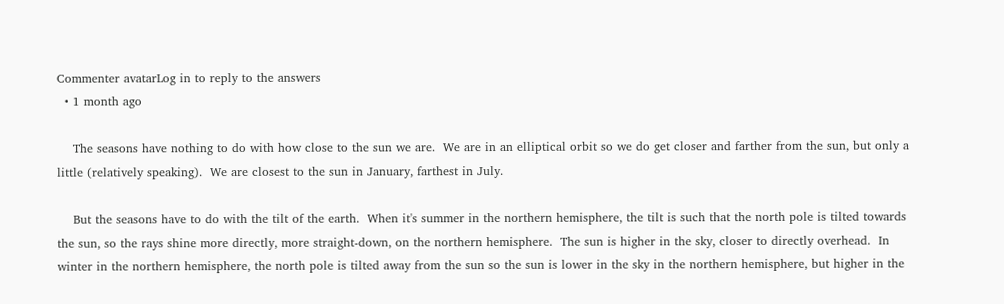Commenter avatarLog in to reply to the answers
  • 1 month ago

    The seasons have nothing to do with how close to the sun we are.  We are in an elliptical orbit so we do get closer and farther from the sun, but only a little (relatively speaking).  We are closest to the sun in January, farthest in July.

    But the seasons have to do with the tilt of the earth.  When it's summer in the northern hemisphere, the tilt is such that the north pole is tilted towards the sun, so the rays shine more directly, more straight-down, on the northern hemisphere.  The sun is higher in the sky, closer to directly overhead.  In winter in the northern hemisphere, the north pole is tilted away from the sun so the sun is lower in the sky in the northern hemisphere, but higher in the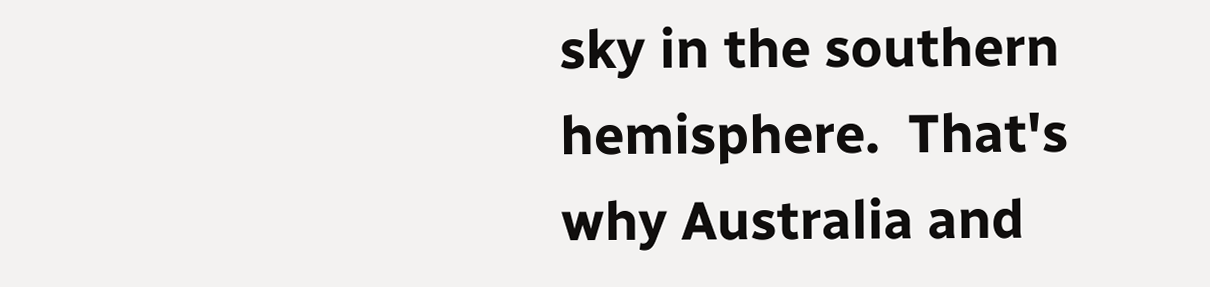sky in the southern hemisphere.  That's why Australia and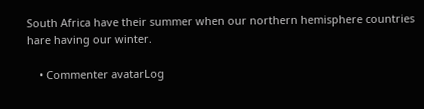South Africa have their summer when our northern hemisphere countries hare having our winter.

    • Commenter avatarLog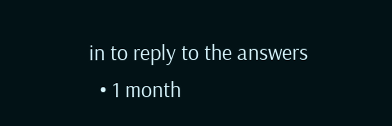in to reply to the answers
  • 1 month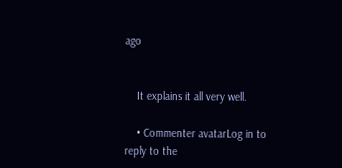ago


    It explains it all very well.

    • Commenter avatarLog in to reply to the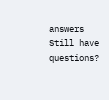answers
Still have questions?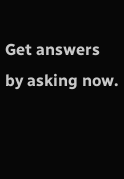Get answers by asking now.